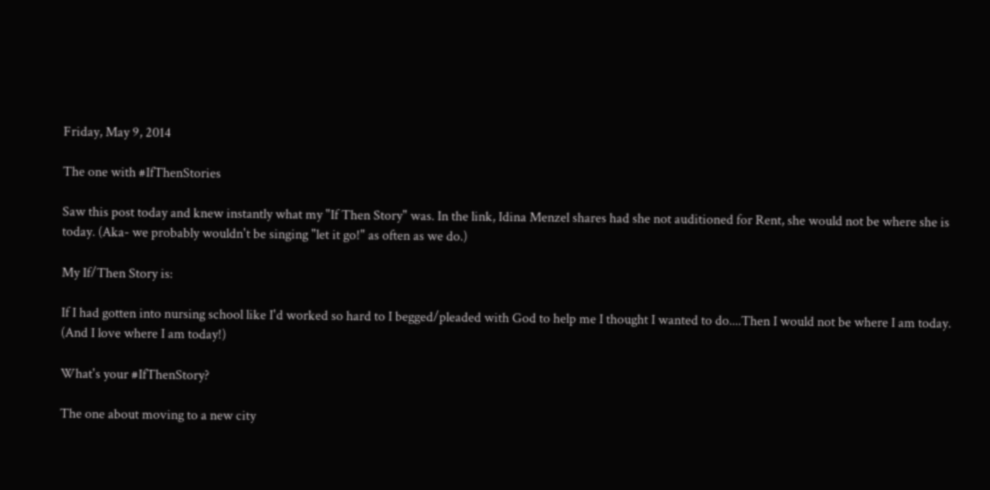Friday, May 9, 2014

The one with #IfThenStories

Saw this post today and knew instantly what my "If Then Story" was. In the link, Idina Menzel shares had she not auditioned for Rent, she would not be where she is today. (Aka- we probably wouldn't be singing "let it go!" as often as we do.)

My If/Then Story is:

If I had gotten into nursing school like I'd worked so hard to I begged/pleaded with God to help me I thought I wanted to do....Then I would not be where I am today. (And I love where I am today!)

What's your #IfThenStory?

The one about moving to a new city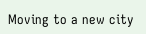Moving to a new city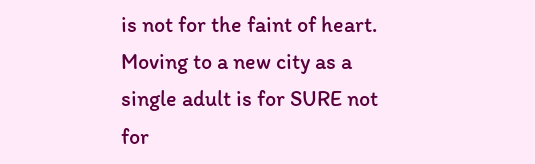is not for the faint of heart. Moving to a new city as a single adult is for SURE not for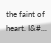the faint of heart. I&#...